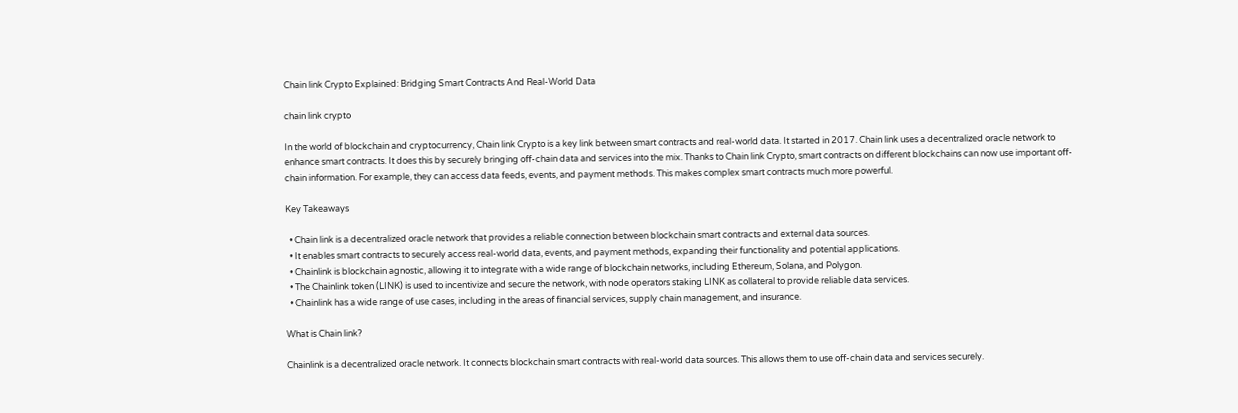Chain link Crypto Explained: Bridging Smart Contracts And Real-World Data

chain link crypto

In the world of blockchain and cryptocurrency, Chain link Crypto is a key link between smart contracts and real-world data. It started in 2017. Chain link uses a decentralized oracle network to enhance smart contracts. It does this by securely bringing off-chain data and services into the mix. Thanks to Chain link Crypto, smart contracts on different blockchains can now use important off-chain information. For example, they can access data feeds, events, and payment methods. This makes complex smart contracts much more powerful.

Key Takeaways

  • Chain link is a decentralized oracle network that provides a reliable connection between blockchain smart contracts and external data sources.
  • It enables smart contracts to securely access real-world data, events, and payment methods, expanding their functionality and potential applications.
  • Chainlink is blockchain agnostic, allowing it to integrate with a wide range of blockchain networks, including Ethereum, Solana, and Polygon.
  • The Chainlink token (LINK) is used to incentivize and secure the network, with node operators staking LINK as collateral to provide reliable data services.
  • Chainlink has a wide range of use cases, including in the areas of financial services, supply chain management, and insurance.

What is Chain link?

Chainlink is a decentralized oracle network. It connects blockchain smart contracts with real-world data sources. This allows them to use off-chain data and services securely.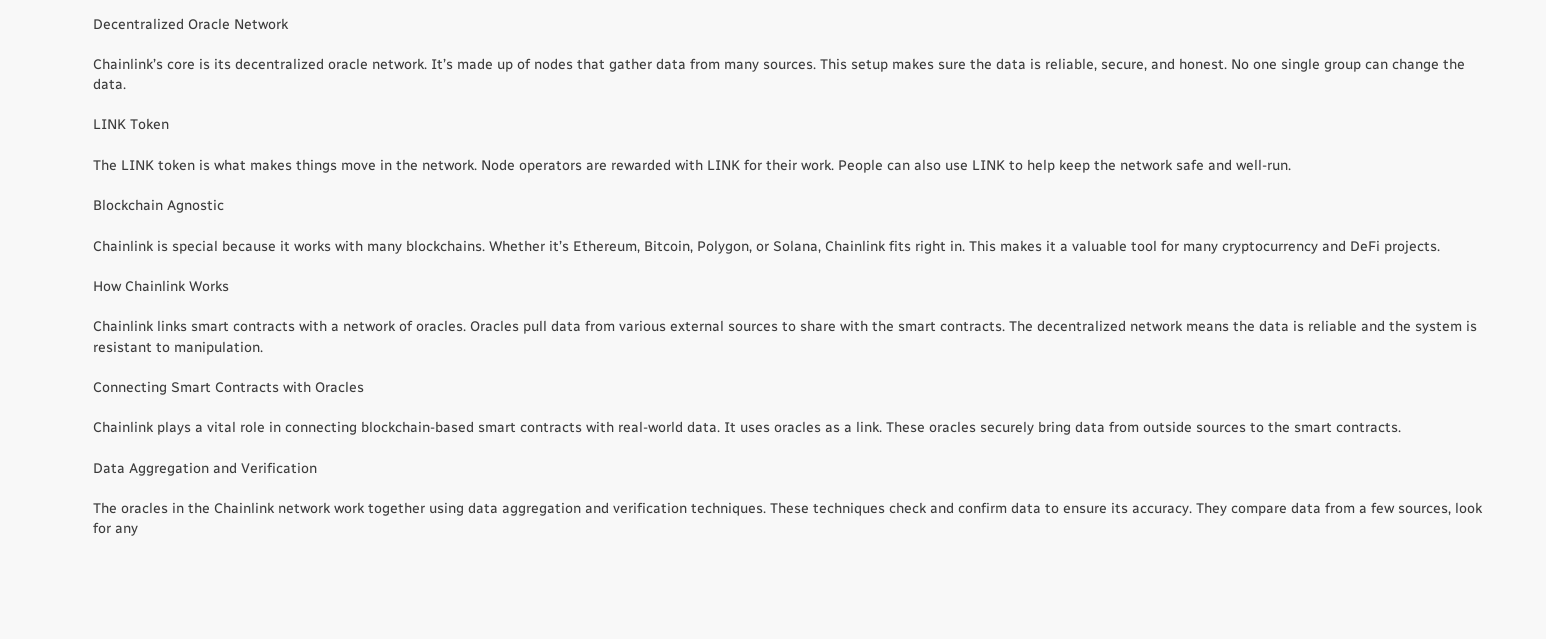Decentralized Oracle Network

Chainlink’s core is its decentralized oracle network. It’s made up of nodes that gather data from many sources. This setup makes sure the data is reliable, secure, and honest. No one single group can change the data.

LINK Token

The LINK token is what makes things move in the network. Node operators are rewarded with LINK for their work. People can also use LINK to help keep the network safe and well-run.

Blockchain Agnostic

Chainlink is special because it works with many blockchains. Whether it’s Ethereum, Bitcoin, Polygon, or Solana, Chainlink fits right in. This makes it a valuable tool for many cryptocurrency and DeFi projects.

How Chainlink Works

Chainlink links smart contracts with a network of oracles. Oracles pull data from various external sources to share with the smart contracts. The decentralized network means the data is reliable and the system is resistant to manipulation.

Connecting Smart Contracts with Oracles

Chainlink plays a vital role in connecting blockchain-based smart contracts with real-world data. It uses oracles as a link. These oracles securely bring data from outside sources to the smart contracts.

Data Aggregation and Verification

The oracles in the Chainlink network work together using data aggregation and verification techniques. These techniques check and confirm data to ensure its accuracy. They compare data from a few sources, look for any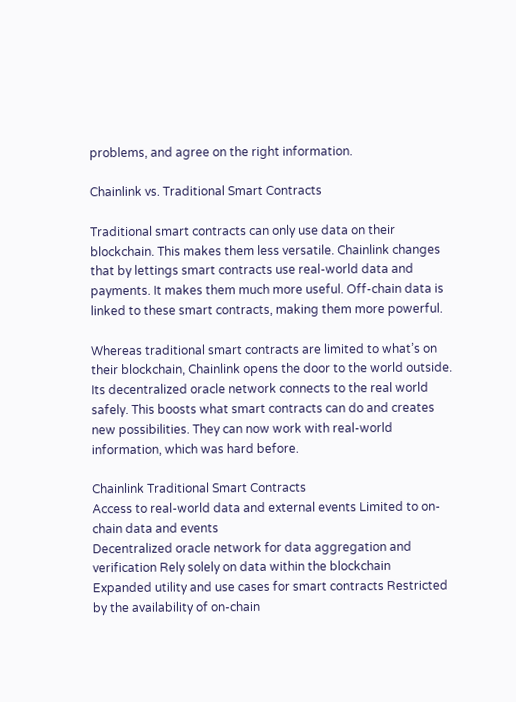problems, and agree on the right information.

Chainlink vs. Traditional Smart Contracts

Traditional smart contracts can only use data on their blockchain. This makes them less versatile. Chainlink changes that by lettings smart contracts use real-world data and payments. It makes them much more useful. Off-chain data is linked to these smart contracts, making them more powerful.

Whereas traditional smart contracts are limited to what’s on their blockchain, Chainlink opens the door to the world outside. Its decentralized oracle network connects to the real world safely. This boosts what smart contracts can do and creates new possibilities. They can now work with real-world information, which was hard before.

Chainlink Traditional Smart Contracts
Access to real-world data and external events Limited to on-chain data and events
Decentralized oracle network for data aggregation and verification Rely solely on data within the blockchain
Expanded utility and use cases for smart contracts Restricted by the availability of on-chain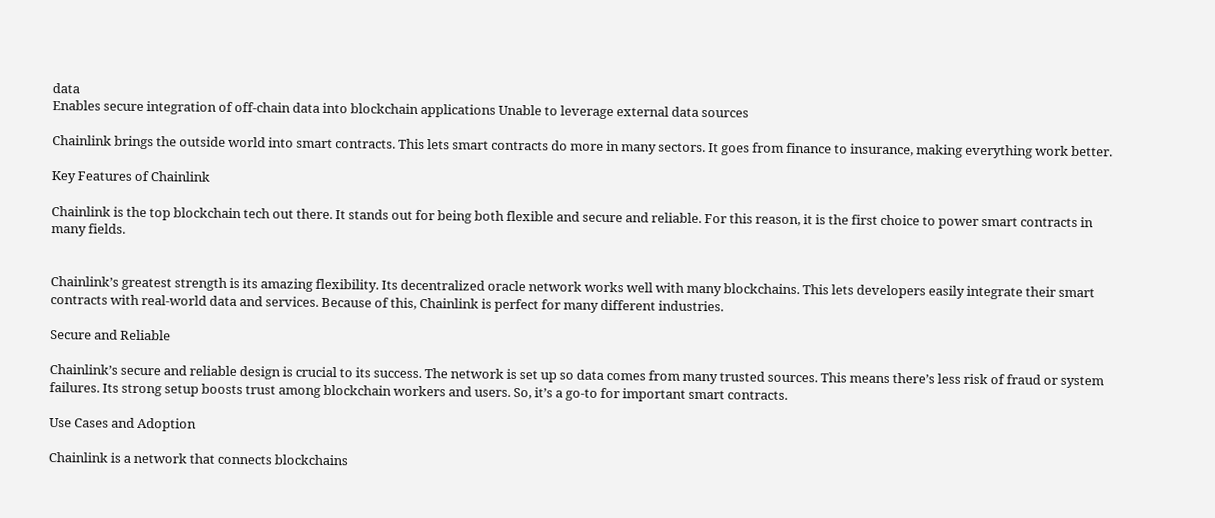data
Enables secure integration of off-chain data into blockchain applications Unable to leverage external data sources

Chainlink brings the outside world into smart contracts. This lets smart contracts do more in many sectors. It goes from finance to insurance, making everything work better.

Key Features of Chainlink

Chainlink is the top blockchain tech out there. It stands out for being both flexible and secure and reliable. For this reason, it is the first choice to power smart contracts in many fields.


Chainlink’s greatest strength is its amazing flexibility. Its decentralized oracle network works well with many blockchains. This lets developers easily integrate their smart contracts with real-world data and services. Because of this, Chainlink is perfect for many different industries.

Secure and Reliable

Chainlink’s secure and reliable design is crucial to its success. The network is set up so data comes from many trusted sources. This means there’s less risk of fraud or system failures. Its strong setup boosts trust among blockchain workers and users. So, it’s a go-to for important smart contracts.

Use Cases and Adoption

Chainlink is a network that connects blockchains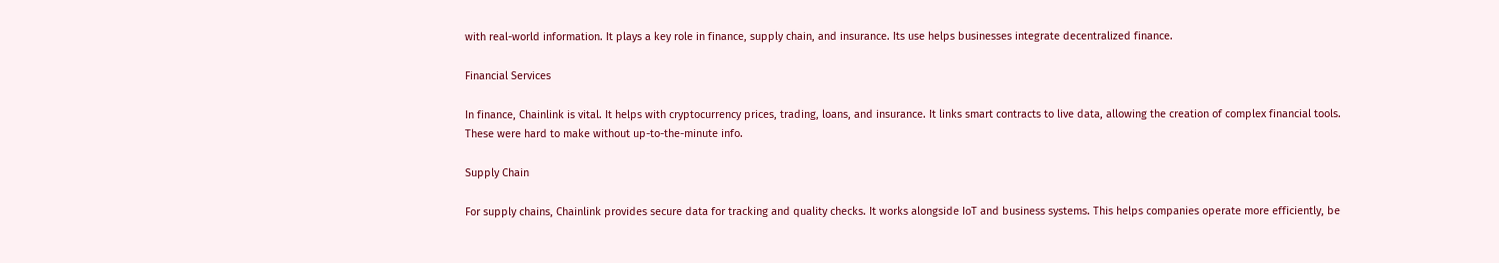with real-world information. It plays a key role in finance, supply chain, and insurance. Its use helps businesses integrate decentralized finance.

Financial Services

In finance, Chainlink is vital. It helps with cryptocurrency prices, trading, loans, and insurance. It links smart contracts to live data, allowing the creation of complex financial tools. These were hard to make without up-to-the-minute info.

Supply Chain

For supply chains, Chainlink provides secure data for tracking and quality checks. It works alongside IoT and business systems. This helps companies operate more efficiently, be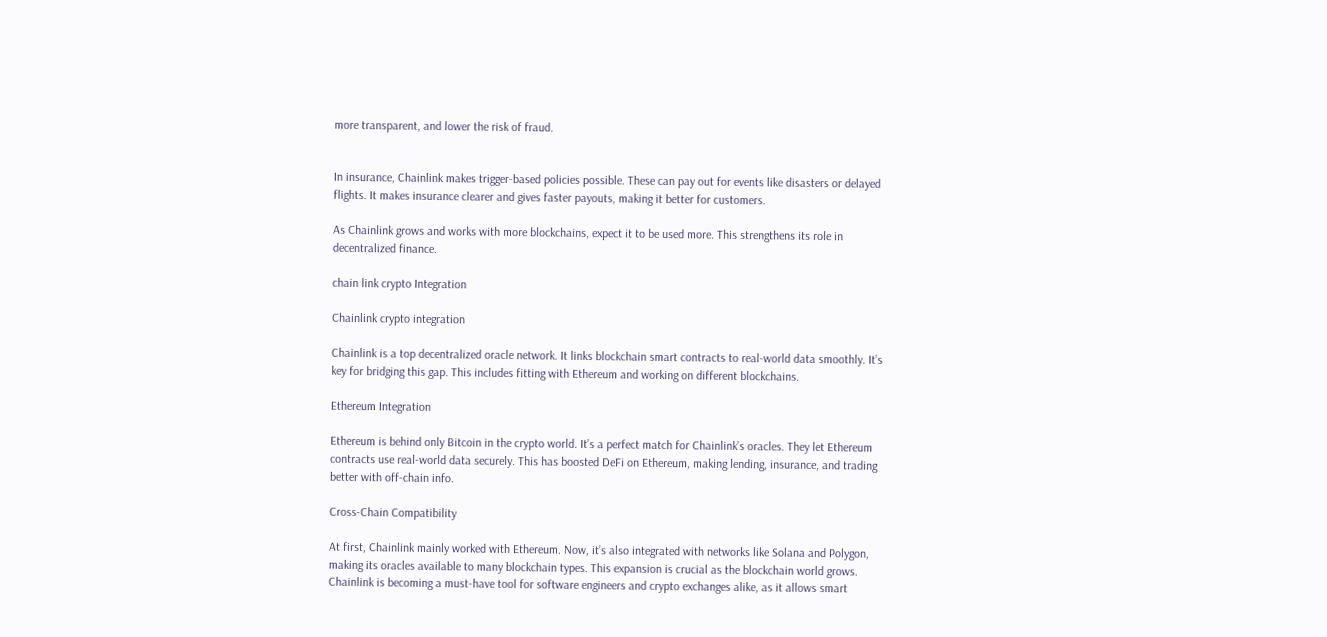more transparent, and lower the risk of fraud.


In insurance, Chainlink makes trigger-based policies possible. These can pay out for events like disasters or delayed flights. It makes insurance clearer and gives faster payouts, making it better for customers.

As Chainlink grows and works with more blockchains, expect it to be used more. This strengthens its role in decentralized finance.

chain link crypto Integration

Chainlink crypto integration

Chainlink is a top decentralized oracle network. It links blockchain smart contracts to real-world data smoothly. It’s key for bridging this gap. This includes fitting with Ethereum and working on different blockchains.

Ethereum Integration

Ethereum is behind only Bitcoin in the crypto world. It’s a perfect match for Chainlink’s oracles. They let Ethereum contracts use real-world data securely. This has boosted DeFi on Ethereum, making lending, insurance, and trading better with off-chain info.

Cross-Chain Compatibility

At first, Chainlink mainly worked with Ethereum. Now, it’s also integrated with networks like Solana and Polygon, making its oracles available to many blockchain types. This expansion is crucial as the blockchain world grows. Chainlink is becoming a must-have tool for software engineers and crypto exchanges alike, as it allows smart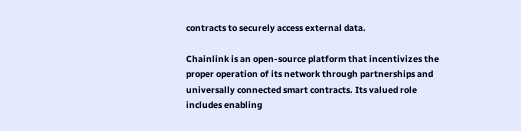contracts to securely access external data.

Chainlink is an open-source platform that incentivizes the proper operation of its network through partnerships and universally connected smart contracts. Its valued role includes enabling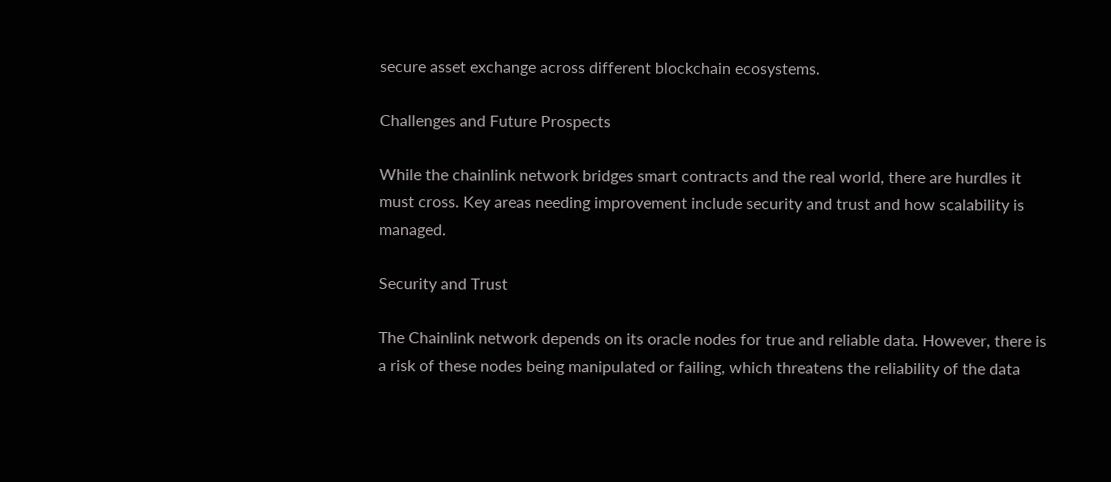secure asset exchange across different blockchain ecosystems.

Challenges and Future Prospects

While the chainlink network bridges smart contracts and the real world, there are hurdles it must cross. Key areas needing improvement include security and trust and how scalability is managed.

Security and Trust

The Chainlink network depends on its oracle nodes for true and reliable data. However, there is a risk of these nodes being manipulated or failing, which threatens the reliability of the data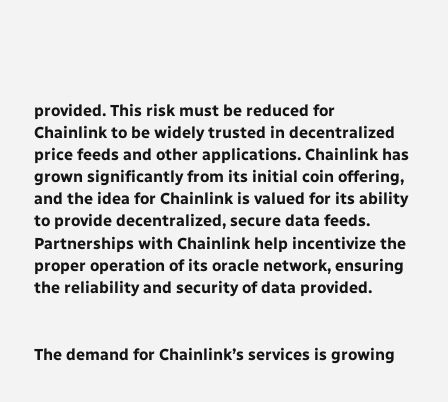provided. This risk must be reduced for Chainlink to be widely trusted in decentralized price feeds and other applications. Chainlink has grown significantly from its initial coin offering, and the idea for Chainlink is valued for its ability to provide decentralized, secure data feeds. Partnerships with Chainlink help incentivize the proper operation of its oracle network, ensuring the reliability and security of data provided.


The demand for Chainlink’s services is growing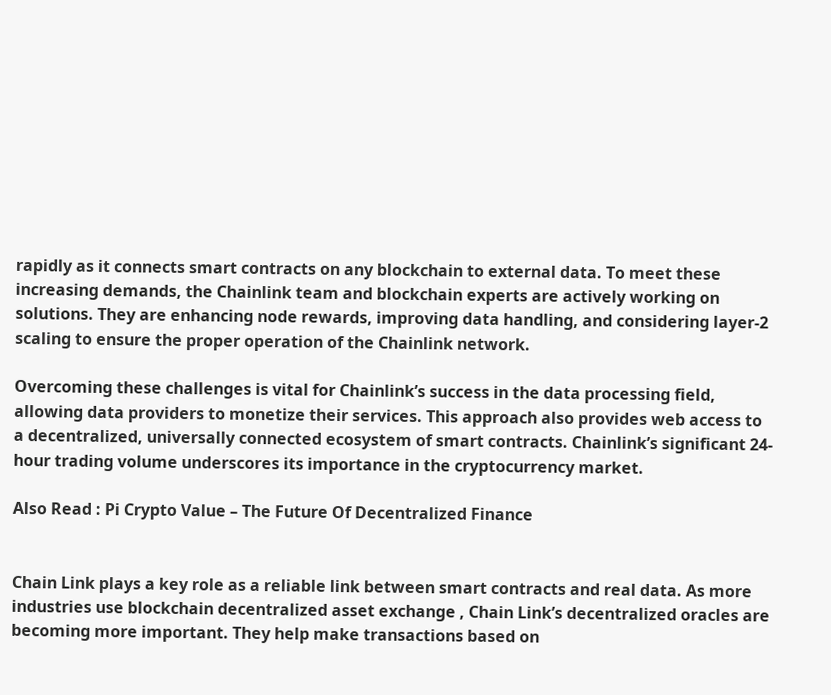rapidly as it connects smart contracts on any blockchain to external data. To meet these increasing demands, the Chainlink team and blockchain experts are actively working on solutions. They are enhancing node rewards, improving data handling, and considering layer-2 scaling to ensure the proper operation of the Chainlink network.

Overcoming these challenges is vital for Chainlink’s success in the data processing field, allowing data providers to monetize their services. This approach also provides web access to a decentralized, universally connected ecosystem of smart contracts. Chainlink’s significant 24-hour trading volume underscores its importance in the cryptocurrency market.

Also Read : Pi Crypto Value – The Future Of Decentralized Finance


Chain Link plays a key role as a reliable link between smart contracts and real data. As more industries use blockchain decentralized asset exchange , Chain Link’s decentralized oracles are becoming more important. They help make transactions based on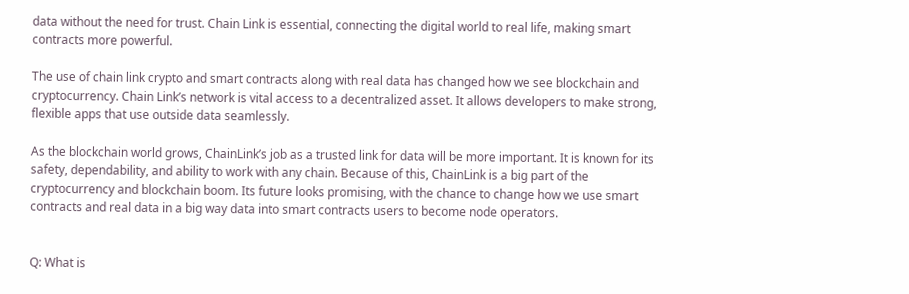data without the need for trust. Chain Link is essential, connecting the digital world to real life, making smart contracts more powerful.

The use of chain link crypto and smart contracts along with real data has changed how we see blockchain and cryptocurrency. Chain Link’s network is vital access to a decentralized asset. It allows developers to make strong, flexible apps that use outside data seamlessly.

As the blockchain world grows, ChainLink’s job as a trusted link for data will be more important. It is known for its safety, dependability, and ability to work with any chain. Because of this, ChainLink is a big part of the cryptocurrency and blockchain boom. Its future looks promising, with the chance to change how we use smart contracts and real data in a big way data into smart contracts users to become node operators.


Q: What is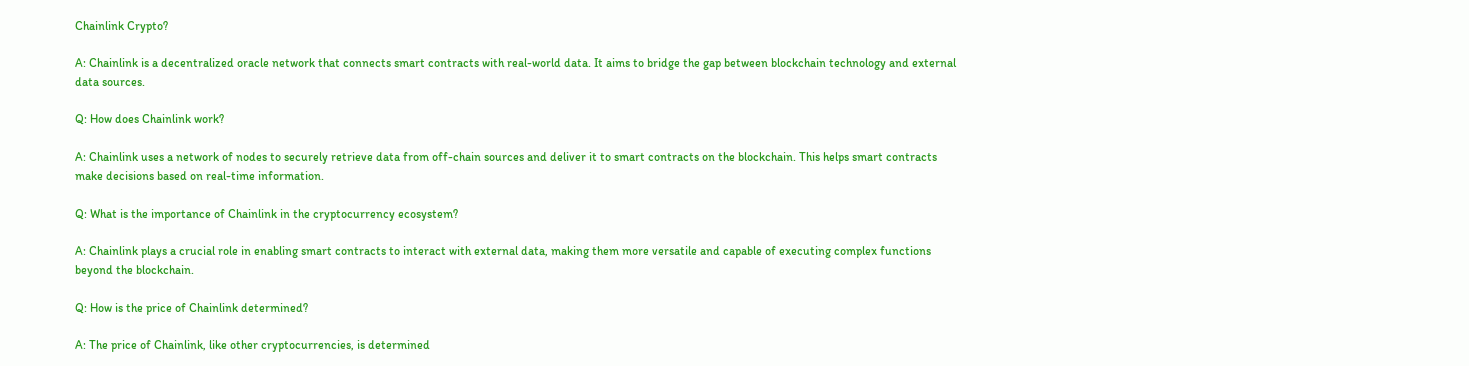Chainlink Crypto?

A: Chainlink is a decentralized oracle network that connects smart contracts with real-world data. It aims to bridge the gap between blockchain technology and external data sources.

Q: How does Chainlink work?

A: Chainlink uses a network of nodes to securely retrieve data from off-chain sources and deliver it to smart contracts on the blockchain. This helps smart contracts make decisions based on real-time information.

Q: What is the importance of Chainlink in the cryptocurrency ecosystem?

A: Chainlink plays a crucial role in enabling smart contracts to interact with external data, making them more versatile and capable of executing complex functions beyond the blockchain.

Q: How is the price of Chainlink determined?

A: The price of Chainlink, like other cryptocurrencies, is determined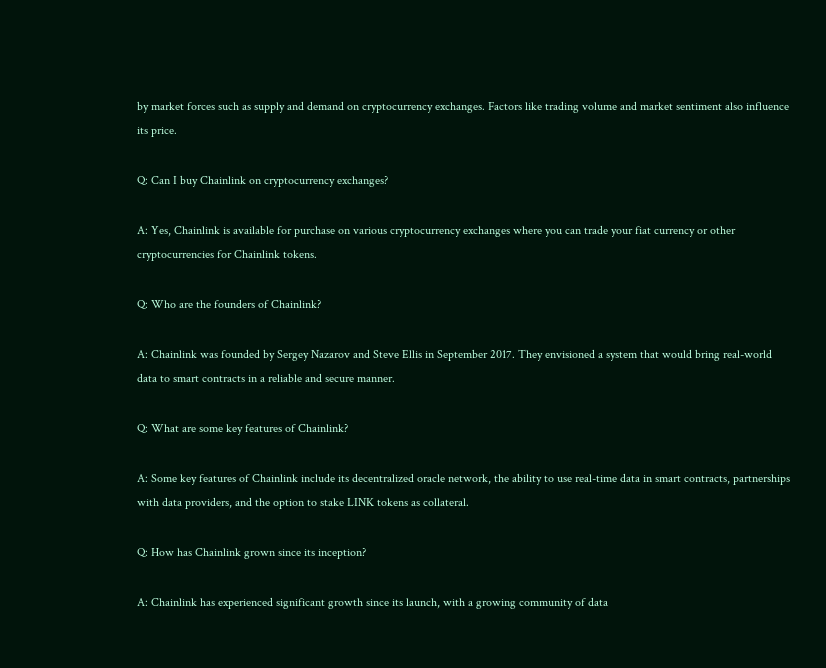by market forces such as supply and demand on cryptocurrency exchanges. Factors like trading volume and market sentiment also influence its price.

Q: Can I buy Chainlink on cryptocurrency exchanges?

A: Yes, Chainlink is available for purchase on various cryptocurrency exchanges where you can trade your fiat currency or other cryptocurrencies for Chainlink tokens.

Q: Who are the founders of Chainlink?

A: Chainlink was founded by Sergey Nazarov and Steve Ellis in September 2017. They envisioned a system that would bring real-world data to smart contracts in a reliable and secure manner.

Q: What are some key features of Chainlink?

A: Some key features of Chainlink include its decentralized oracle network, the ability to use real-time data in smart contracts, partnerships with data providers, and the option to stake LINK tokens as collateral.

Q: How has Chainlink grown since its inception?

A: Chainlink has experienced significant growth since its launch, with a growing community of data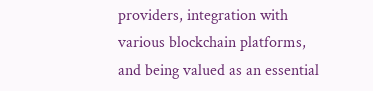providers, integration with various blockchain platforms, and being valued as an essential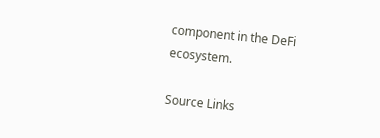component in the DeFi ecosystem.

Source Links